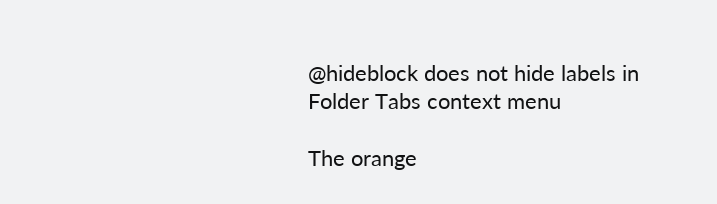@hideblock does not hide labels in Folder Tabs context menu

The orange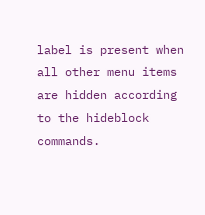label is present when all other menu items are hidden according to the hideblock commands.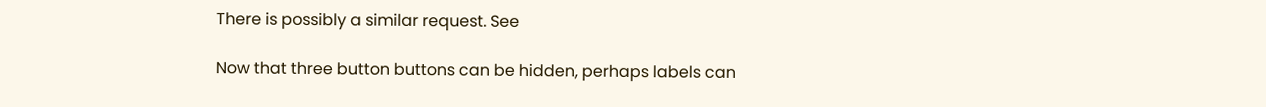There is possibly a similar request. See

Now that three button buttons can be hidden, perhaps labels can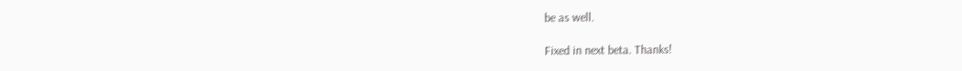be as well.

Fixed in next beta. Thanks!